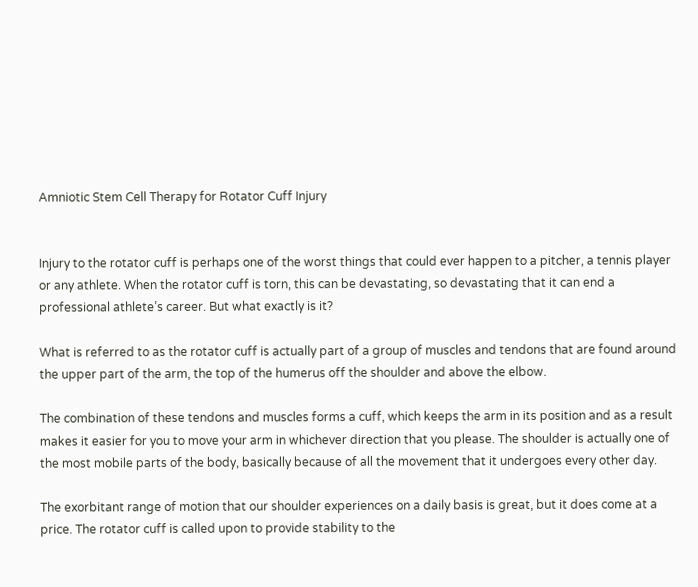Amniotic Stem Cell Therapy for Rotator Cuff Injury


Injury to the rotator cuff is perhaps one of the worst things that could ever happen to a pitcher, a tennis player or any athlete. When the rotator cuff is torn, this can be devastating, so devastating that it can end a professional athlete’s career. But what exactly is it?

What is referred to as the rotator cuff is actually part of a group of muscles and tendons that are found around the upper part of the arm, the top of the humerus off the shoulder and above the elbow.

The combination of these tendons and muscles forms a cuff, which keeps the arm in its position and as a result makes it easier for you to move your arm in whichever direction that you please. The shoulder is actually one of the most mobile parts of the body, basically because of all the movement that it undergoes every other day.

The exorbitant range of motion that our shoulder experiences on a daily basis is great, but it does come at a price. The rotator cuff is called upon to provide stability to the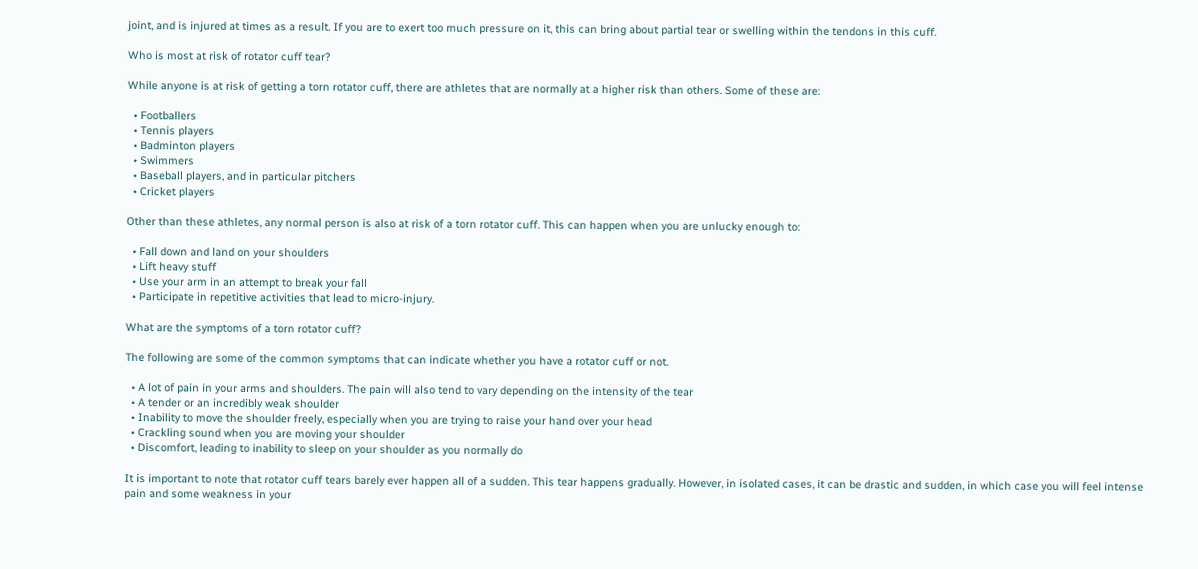joint, and is injured at times as a result. If you are to exert too much pressure on it, this can bring about partial tear or swelling within the tendons in this cuff.

Who is most at risk of rotator cuff tear?

While anyone is at risk of getting a torn rotator cuff, there are athletes that are normally at a higher risk than others. Some of these are:

  • Footballers
  • Tennis players
  • Badminton players
  • Swimmers
  • Baseball players, and in particular pitchers
  • Cricket players

Other than these athletes, any normal person is also at risk of a torn rotator cuff. This can happen when you are unlucky enough to:

  • Fall down and land on your shoulders
  • Lift heavy stuff
  • Use your arm in an attempt to break your fall
  • Participate in repetitive activities that lead to micro-injury.

What are the symptoms of a torn rotator cuff?

The following are some of the common symptoms that can indicate whether you have a rotator cuff or not.

  • A lot of pain in your arms and shoulders. The pain will also tend to vary depending on the intensity of the tear
  • A tender or an incredibly weak shoulder
  • Inability to move the shoulder freely, especially when you are trying to raise your hand over your head
  • Crackling sound when you are moving your shoulder
  • Discomfort, leading to inability to sleep on your shoulder as you normally do

It is important to note that rotator cuff tears barely ever happen all of a sudden. This tear happens gradually. However, in isolated cases, it can be drastic and sudden, in which case you will feel intense pain and some weakness in your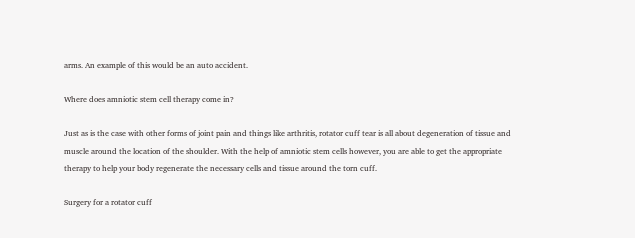arms. An example of this would be an auto accident.

Where does amniotic stem cell therapy come in?

Just as is the case with other forms of joint pain and things like arthritis, rotator cuff tear is all about degeneration of tissue and muscle around the location of the shoulder. With the help of amniotic stem cells however, you are able to get the appropriate therapy to help your body regenerate the necessary cells and tissue around the torn cuff.

Surgery for a rotator cuff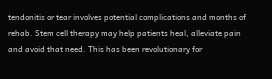tendonitis or tear involves potential complications and months of rehab. Stem cell therapy may help patients heal, alleviate pain and avoid that need. This has been revolutionary for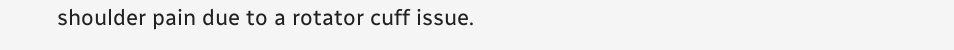shoulder pain due to a rotator cuff issue.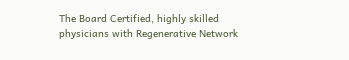The Board Certified, highly skilled physicians with Regenerative Network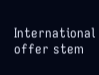International offer stem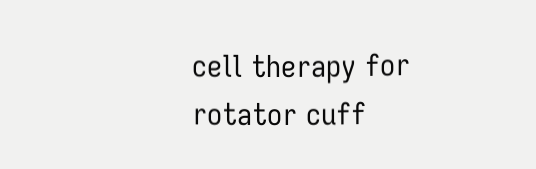cell therapy for rotator cuff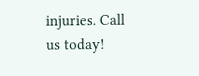injuries. Call us today!